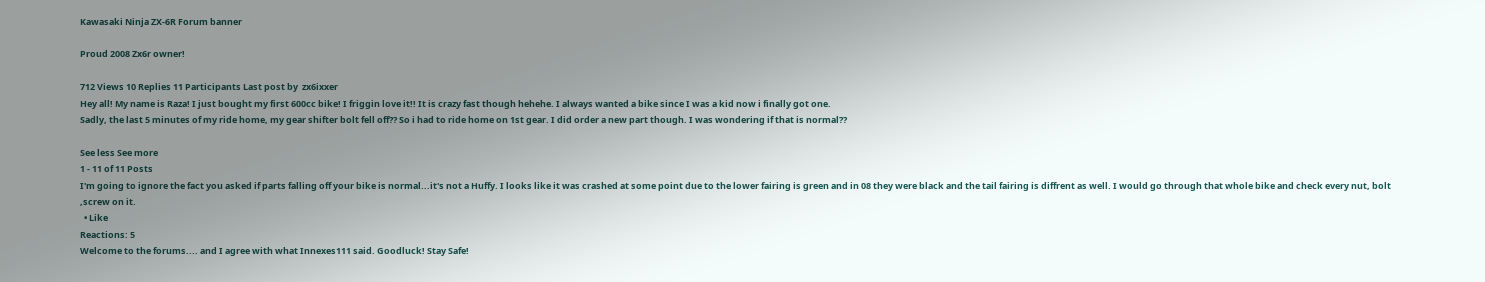Kawasaki Ninja ZX-6R Forum banner

Proud 2008 Zx6r owner!

712 Views 10 Replies 11 Participants Last post by  zx6ixxer
Hey all! My name is Raza! I just bought my first 600cc bike! I friggin love it!! It is crazy fast though hehehe. I always wanted a bike since I was a kid now i finally got one.
Sadly, the last 5 minutes of my ride home, my gear shifter bolt fell off?? So i had to ride home on 1st gear. I did order a new part though. I was wondering if that is normal??

See less See more
1 - 11 of 11 Posts
I'm going to ignore the fact you asked if parts falling off your bike is normal...it's not a Huffy. I looks like it was crashed at some point due to the lower fairing is green and in 08 they were black and the tail fairing is diffrent as well. I would go through that whole bike and check every nut, bolt ,screw on it.
  • Like
Reactions: 5
Welcome to the forums.... and I agree with what Innexes111 said. Goodluck! Stay Safe!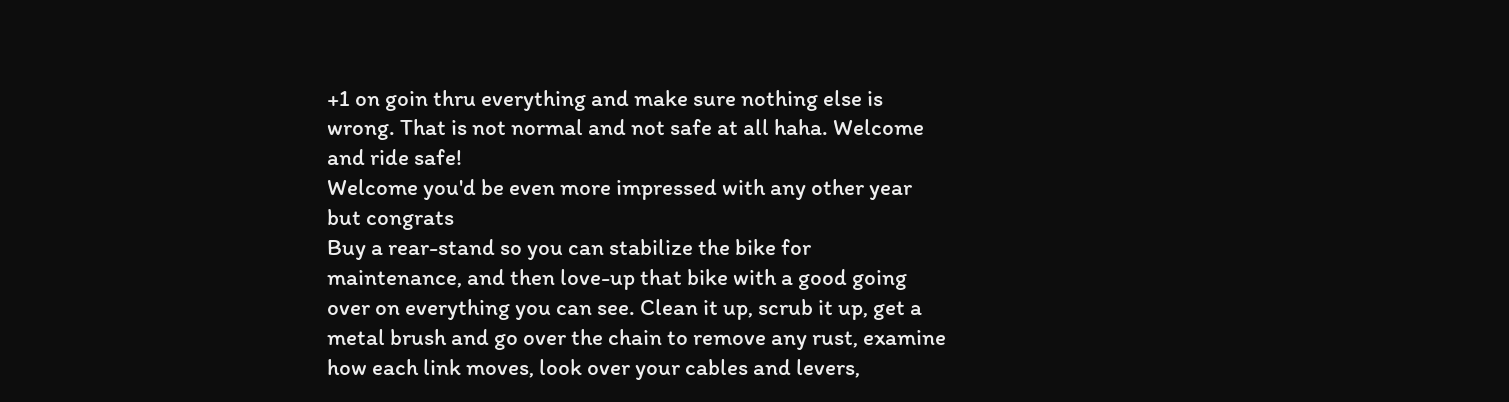+1 on goin thru everything and make sure nothing else is wrong. That is not normal and not safe at all haha. Welcome and ride safe!
Welcome you'd be even more impressed with any other year but congrats
Buy a rear-stand so you can stabilize the bike for maintenance, and then love-up that bike with a good going over on everything you can see. Clean it up, scrub it up, get a metal brush and go over the chain to remove any rust, examine how each link moves, look over your cables and levers,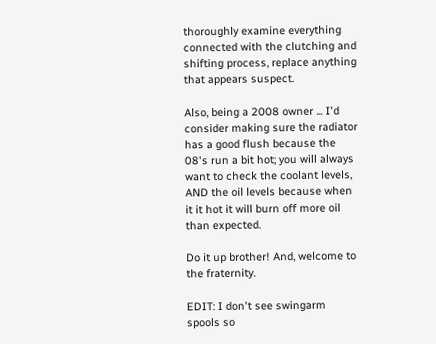thoroughly examine everything connected with the clutching and shifting process, replace anything that appears suspect.

Also, being a 2008 owner ... I'd consider making sure the radiator has a good flush because the 08's run a bit hot; you will always want to check the coolant levels, AND the oil levels because when it it hot it will burn off more oil than expected.

Do it up brother! And, welcome to the fraternity.

EDIT: I don't see swingarm spools so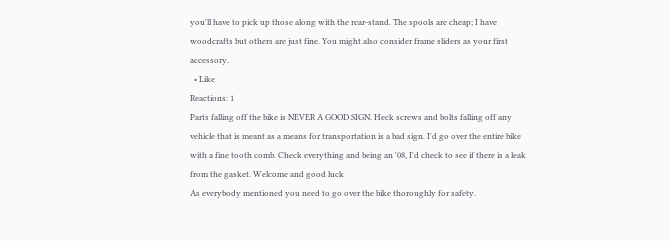you'll have to pick up those along with the rear-stand. The spools are cheap; I have woodcrafts but others are just fine. You might also consider frame sliders as your first accessory.
  • Like
Reactions: 1
Parts falling off the bike is NEVER A GOOD SIGN. Heck screws and bolts falling off any vehicle that is meant as a means for transportation is a bad sign. I'd go over the entire bike with a fine tooth comb. Check everything and being an '08, I'd check to see if there is a leak from the gasket. Welcome and good luck
As everybody mentioned you need to go over the bike thoroughly for safety.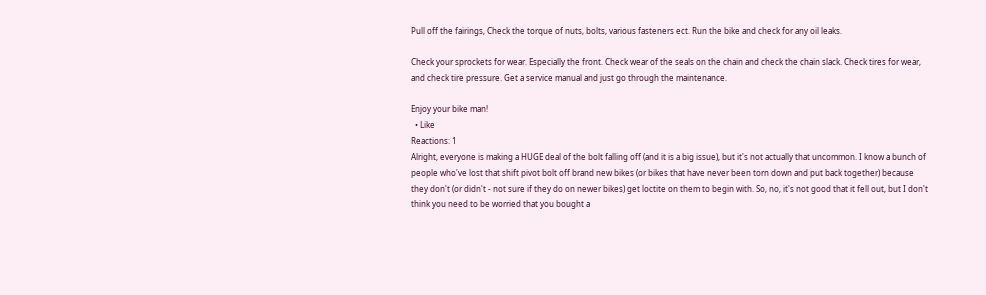Pull off the fairings, Check the torque of nuts, bolts, various fasteners ect. Run the bike and check for any oil leaks.

Check your sprockets for wear. Especially the front. Check wear of the seals on the chain and check the chain slack. Check tires for wear, and check tire pressure. Get a service manual and just go through the maintenance.

Enjoy your bike man!
  • Like
Reactions: 1
Alright, everyone is making a HUGE deal of the bolt falling off (and it is a big issue), but it's not actually that uncommon. I know a bunch of people who've lost that shift pivot bolt off brand new bikes (or bikes that have never been torn down and put back together) because they don't (or didn't - not sure if they do on newer bikes) get loctite on them to begin with. So, no, it's not good that it fell out, but I don't think you need to be worried that you bought a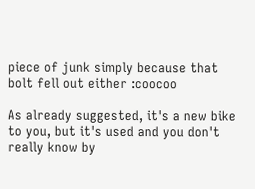piece of junk simply because that bolt fell out either :coocoo

As already suggested, it's a new bike to you, but it's used and you don't really know by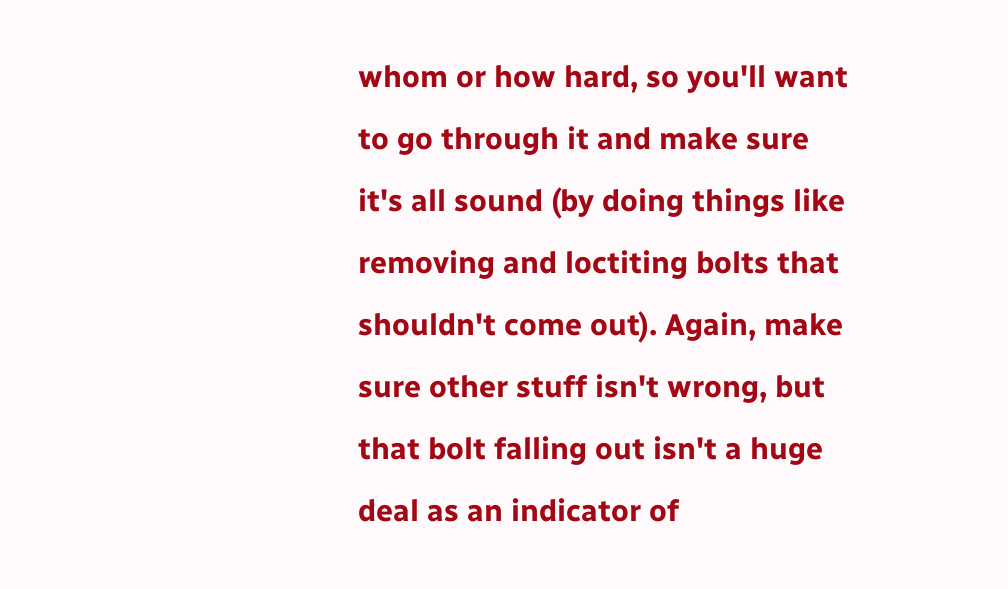whom or how hard, so you'll want to go through it and make sure it's all sound (by doing things like removing and loctiting bolts that shouldn't come out). Again, make sure other stuff isn't wrong, but that bolt falling out isn't a huge deal as an indicator of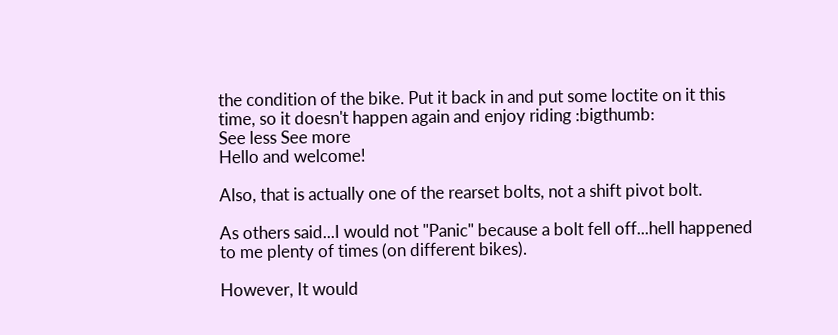the condition of the bike. Put it back in and put some loctite on it this time, so it doesn't happen again and enjoy riding :bigthumb:
See less See more
Hello and welcome!

Also, that is actually one of the rearset bolts, not a shift pivot bolt.

As others said...I would not "Panic" because a bolt fell off...hell happened to me plenty of times (on different bikes).

However, It would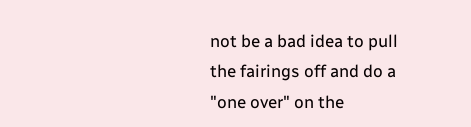not be a bad idea to pull the fairings off and do a "one over" on the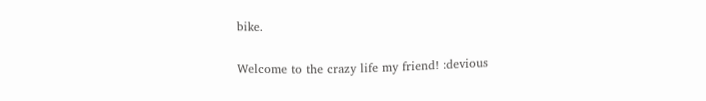bike.

Welcome to the crazy life my friend! :devious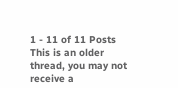1 - 11 of 11 Posts
This is an older thread, you may not receive a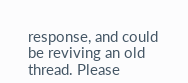response, and could be reviving an old thread. Please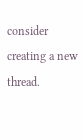consider creating a new thread.